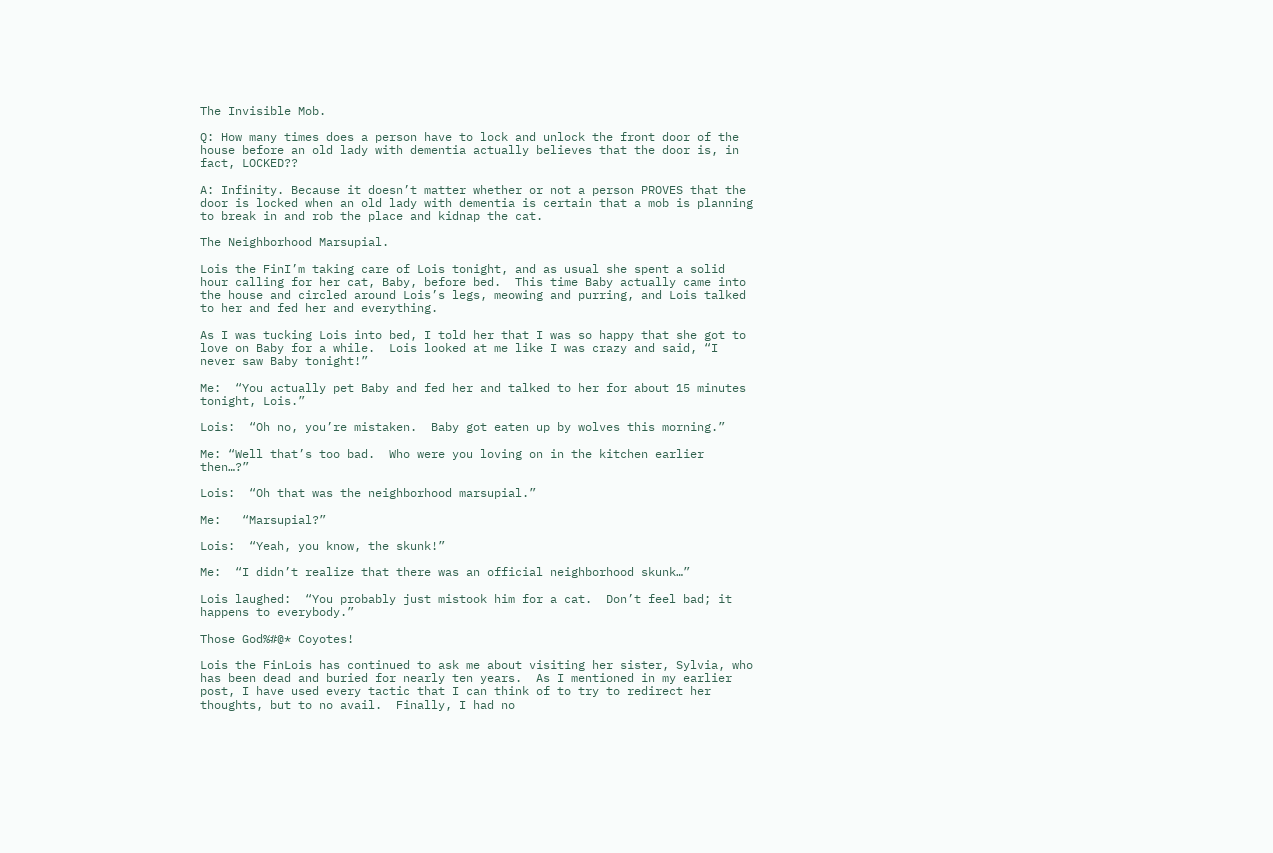The Invisible Mob.

Q: How many times does a person have to lock and unlock the front door of the house before an old lady with dementia actually believes that the door is, in fact, LOCKED??

A: Infinity. Because it doesn’t matter whether or not a person PROVES that the door is locked when an old lady with dementia is certain that a mob is planning to break in and rob the place and kidnap the cat.

The Neighborhood Marsupial.

Lois the FinI’m taking care of Lois tonight, and as usual she spent a solid hour calling for her cat, Baby, before bed.  This time Baby actually came into the house and circled around Lois’s legs, meowing and purring, and Lois talked to her and fed her and everything.

As I was tucking Lois into bed, I told her that I was so happy that she got to love on Baby for a while.  Lois looked at me like I was crazy and said, “I never saw Baby tonight!”

Me:  “You actually pet Baby and fed her and talked to her for about 15 minutes tonight, Lois.”

Lois:  “Oh no, you’re mistaken.  Baby got eaten up by wolves this morning.”

Me: “Well that’s too bad.  Who were you loving on in the kitchen earlier then…?”

Lois:  “Oh that was the neighborhood marsupial.”

Me:   “Marsupial?”

Lois:  “Yeah, you know, the skunk!”

Me:  “I didn’t realize that there was an official neighborhood skunk…”

Lois laughed:  “You probably just mistook him for a cat.  Don’t feel bad; it happens to everybody.”

Those God%#@* Coyotes!

Lois the FinLois has continued to ask me about visiting her sister, Sylvia, who has been dead and buried for nearly ten years.  As I mentioned in my earlier post, I have used every tactic that I can think of to try to redirect her thoughts, but to no avail.  Finally, I had no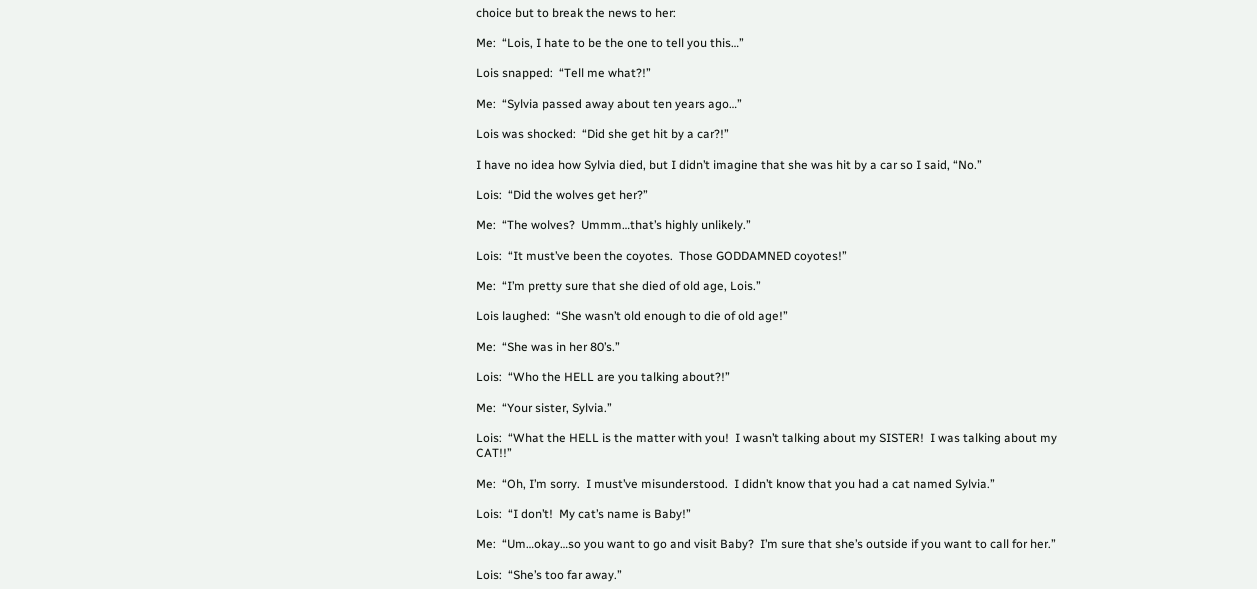choice but to break the news to her:

Me:  “Lois, I hate to be the one to tell you this…”

Lois snapped:  “Tell me what?!”

Me:  “Sylvia passed away about ten years ago…”

Lois was shocked:  “Did she get hit by a car?!”

I have no idea how Sylvia died, but I didn’t imagine that she was hit by a car so I said, “No.”

Lois:  “Did the wolves get her?”

Me:  “The wolves?  Ummm…that’s highly unlikely.”

Lois:  “It must’ve been the coyotes.  Those GODDAMNED coyotes!”

Me:  “I’m pretty sure that she died of old age, Lois.”

Lois laughed:  “She wasn’t old enough to die of old age!”

Me:  “She was in her 80’s.”

Lois:  “Who the HELL are you talking about?!”

Me:  “Your sister, Sylvia.”

Lois:  “What the HELL is the matter with you!  I wasn’t talking about my SISTER!  I was talking about my CAT!!”

Me:  “Oh, I’m sorry.  I must’ve misunderstood.  I didn’t know that you had a cat named Sylvia.”

Lois:  “I don’t!  My cat’s name is Baby!”

Me:  “Um…okay…so you want to go and visit Baby?  I’m sure that she’s outside if you want to call for her.”

Lois:  “She’s too far away.”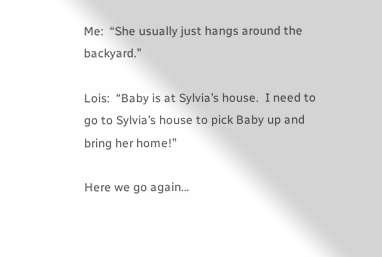Me:  “She usually just hangs around the backyard.”

Lois:  “Baby is at Sylvia’s house.  I need to go to Sylvia’s house to pick Baby up and bring her home!”

Here we go again…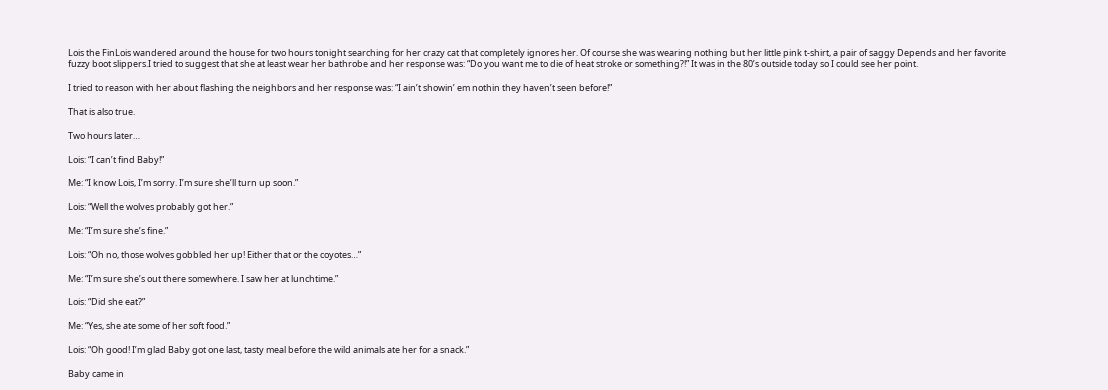Lois the FinLois wandered around the house for two hours tonight searching for her crazy cat that completely ignores her. Of course she was wearing nothing but her little pink t-shirt, a pair of saggy Depends and her favorite fuzzy boot slippers.I tried to suggest that she at least wear her bathrobe and her response was: “Do you want me to die of heat stroke or something?!” It was in the 80’s outside today so I could see her point.

I tried to reason with her about flashing the neighbors and her response was: “I ain’t showin’ em nothin they haven’t seen before!”

That is also true.

Two hours later…

Lois: “I can’t find Baby!”

Me: “I know Lois, I’m sorry. I’m sure she’ll turn up soon.”

Lois: “Well the wolves probably got her.”

Me: “I’m sure she’s fine.”

Lois: “Oh no, those wolves gobbled her up! Either that or the coyotes…”

Me: “I’m sure she’s out there somewhere. I saw her at lunchtime.”

Lois: “Did she eat?”

Me: “Yes, she ate some of her soft food.”

Lois: “Oh good! I’m glad Baby got one last, tasty meal before the wild animals ate her for a snack.”

Baby came in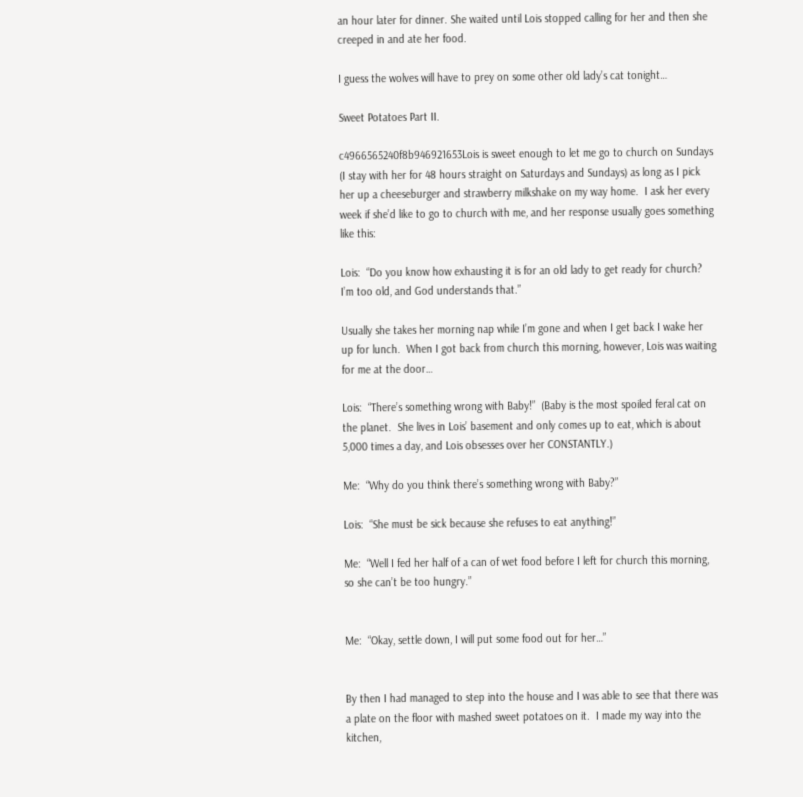an hour later for dinner. She waited until Lois stopped calling for her and then she creeped in and ate her food.

I guess the wolves will have to prey on some other old lady’s cat tonight…

Sweet Potatoes Part II.

c4966565240f8b946921653Lois is sweet enough to let me go to church on Sundays (I stay with her for 48 hours straight on Saturdays and Sundays) as long as I pick her up a cheeseburger and strawberry milkshake on my way home.  I ask her every week if she’d like to go to church with me, and her response usually goes something like this:

Lois:  “Do you know how exhausting it is for an old lady to get ready for church?  I’m too old, and God understands that.”

Usually she takes her morning nap while I’m gone and when I get back I wake her up for lunch.  When I got back from church this morning, however, Lois was waiting for me at the door…

Lois:  “There’s something wrong with Baby!”  (Baby is the most spoiled feral cat on the planet.  She lives in Lois’ basement and only comes up to eat, which is about 5,000 times a day, and Lois obsesses over her CONSTANTLY.)

Me:  “Why do you think there’s something wrong with Baby?”

Lois:  “She must be sick because she refuses to eat anything!”

Me:  “Well I fed her half of a can of wet food before I left for church this morning, so she can’t be too hungry.”


Me:  “Okay, settle down, I will put some food out for her…”


By then I had managed to step into the house and I was able to see that there was a plate on the floor with mashed sweet potatoes on it.  I made my way into the kitchen,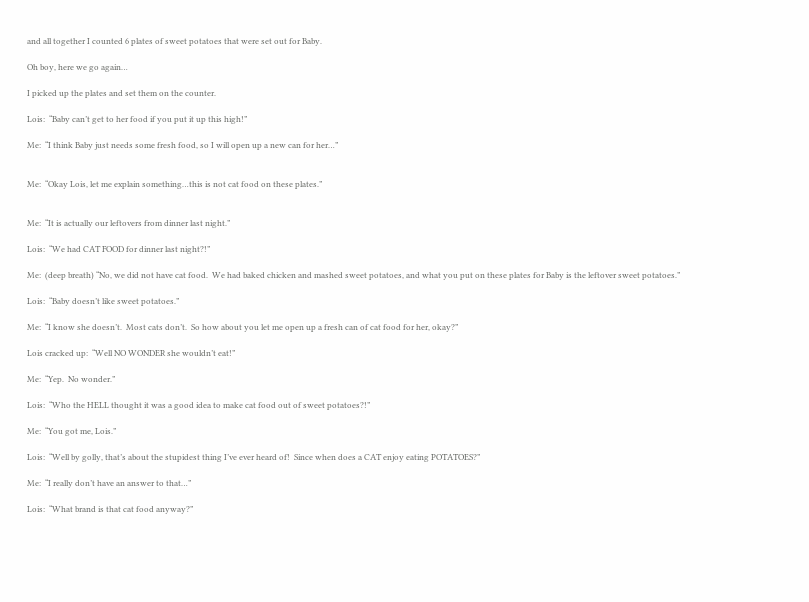and all together I counted 6 plates of sweet potatoes that were set out for Baby.

Oh boy, here we go again…

I picked up the plates and set them on the counter.

Lois:  “Baby can’t get to her food if you put it up this high!”

Me:  “I think Baby just needs some fresh food, so I will open up a new can for her…”


Me:  “Okay Lois, let me explain something…this is not cat food on these plates.”


Me:  “It is actually our leftovers from dinner last night.”

Lois:  “We had CAT FOOD for dinner last night?!”

Me:  (deep breath) “No, we did not have cat food.  We had baked chicken and mashed sweet potatoes, and what you put on these plates for Baby is the leftover sweet potatoes.”

Lois:  “Baby doesn’t like sweet potatoes.”

Me:  “I know she doesn’t.  Most cats don’t.  So how about you let me open up a fresh can of cat food for her, okay?”

Lois cracked up:  “Well NO WONDER she wouldn’t eat!”

Me:  “Yep.  No wonder.”

Lois:  “Who the HELL thought it was a good idea to make cat food out of sweet potatoes?!”

Me:  “You got me, Lois.”

Lois:  “Well by golly, that’s about the stupidest thing I’ve ever heard of!  Since when does a CAT enjoy eating POTATOES?”

Me:  “I really don’t have an answer to that…”

Lois:  “What brand is that cat food anyway?”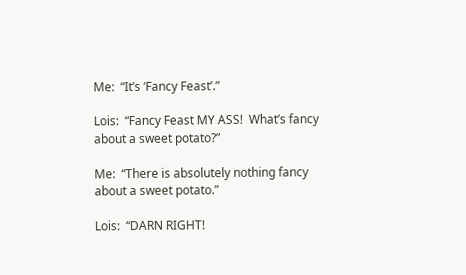Me:  “It’s ‘Fancy Feast’.”

Lois:  “Fancy Feast MY ASS!  What’s fancy about a sweet potato?”

Me:  “There is absolutely nothing fancy about a sweet potato.”

Lois:  “DARN RIGHT!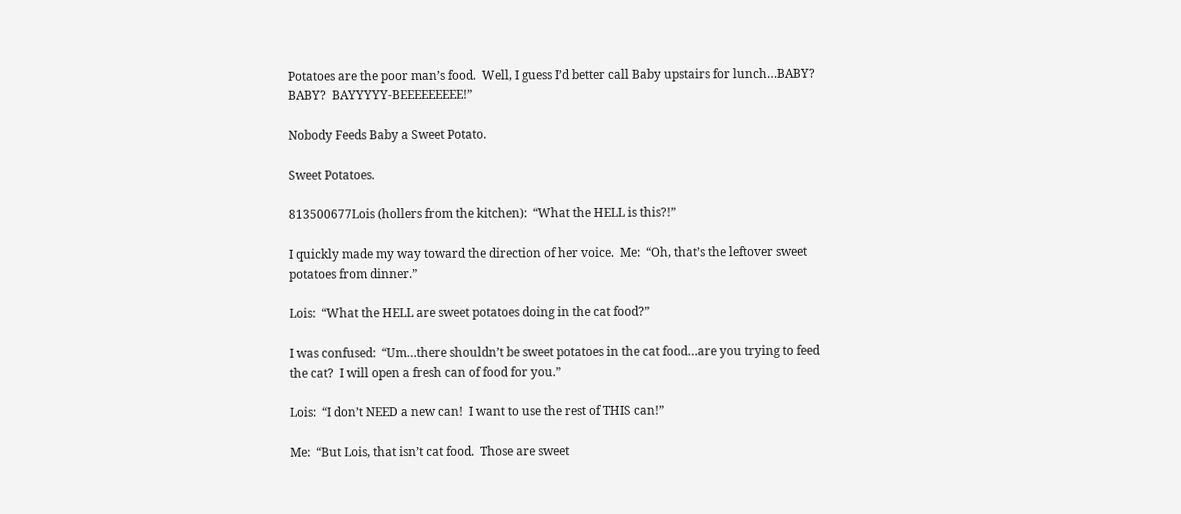Potatoes are the poor man’s food.  Well, I guess I’d better call Baby upstairs for lunch…BABY?  BABY?  BAYYYYY-BEEEEEEEEE!”

Nobody Feeds Baby a Sweet Potato.

Sweet Potatoes.

813500677Lois (hollers from the kitchen):  “What the HELL is this?!”

I quickly made my way toward the direction of her voice.  Me:  “Oh, that’s the leftover sweet potatoes from dinner.”

Lois:  “What the HELL are sweet potatoes doing in the cat food?”

I was confused:  “Um…there shouldn’t be sweet potatoes in the cat food…are you trying to feed the cat?  I will open a fresh can of food for you.”

Lois:  “I don’t NEED a new can!  I want to use the rest of THIS can!”

Me:  “But Lois, that isn’t cat food.  Those are sweet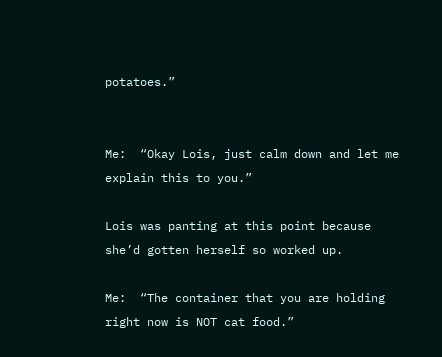potatoes.”


Me:  “Okay Lois, just calm down and let me explain this to you.”

Lois was panting at this point because she’d gotten herself so worked up.

Me:  “The container that you are holding right now is NOT cat food.”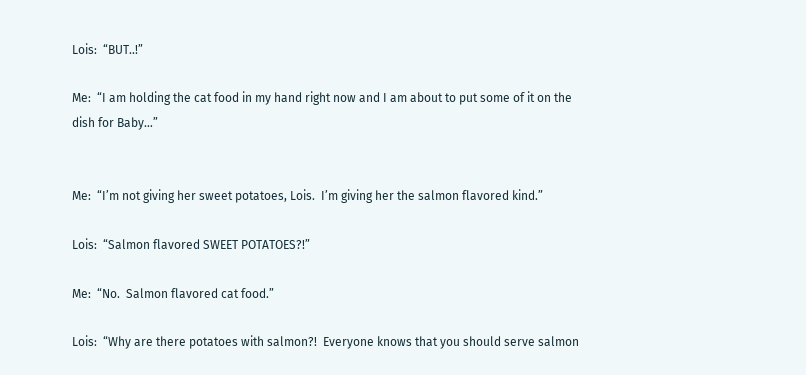Lois:  “BUT..!”

Me:  “I am holding the cat food in my hand right now and I am about to put some of it on the dish for Baby…”


Me:  “I’m not giving her sweet potatoes, Lois.  I’m giving her the salmon flavored kind.”

Lois:  “Salmon flavored SWEET POTATOES?!”

Me:  “No.  Salmon flavored cat food.”

Lois:  “Why are there potatoes with salmon?!  Everyone knows that you should serve salmon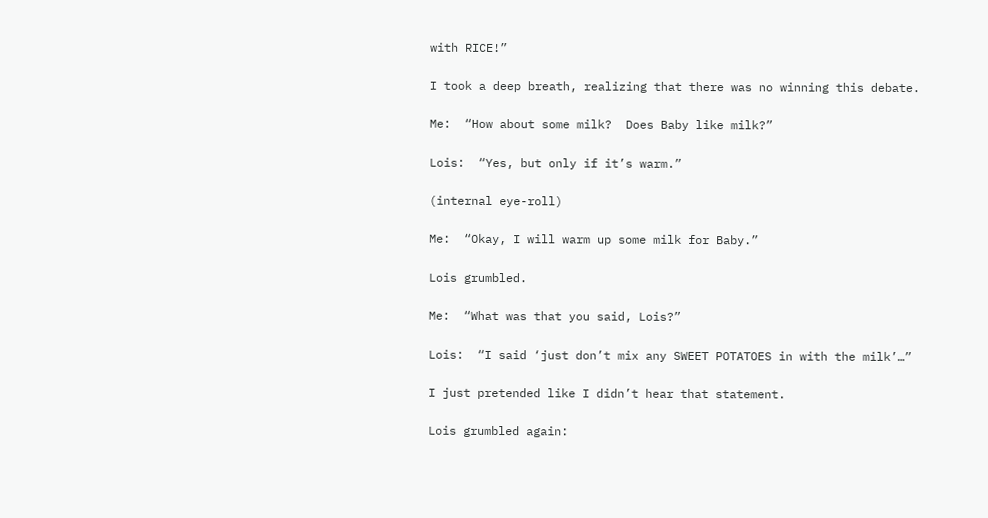with RICE!”

I took a deep breath, realizing that there was no winning this debate.

Me:  “How about some milk?  Does Baby like milk?”

Lois:  “Yes, but only if it’s warm.”

(internal eye-roll)

Me:  “Okay, I will warm up some milk for Baby.”

Lois grumbled.

Me:  “What was that you said, Lois?”

Lois:  “I said ‘just don’t mix any SWEET POTATOES in with the milk’…”

I just pretended like I didn’t hear that statement.

Lois grumbled again: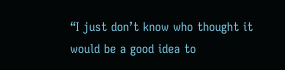“I just don’t know who thought it would be a good idea to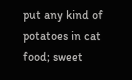put any kind of potatoes in cat food; sweet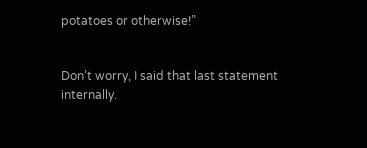potatoes or otherwise!”


Don’t worry, I said that last statement internally.